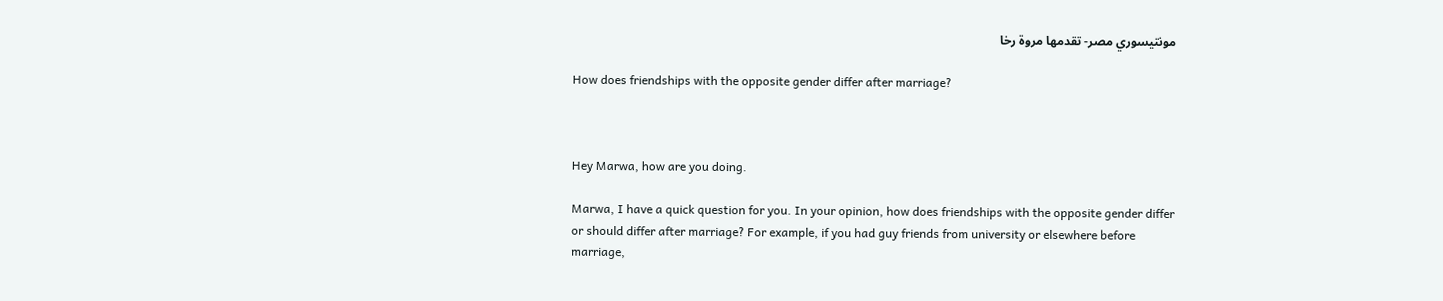مونتيسوري مصر- تقدمها مروة رخا

How does friendships with the opposite gender differ after marriage?



Hey Marwa, how are you doing.

Marwa, I have a quick question for you. In your opinion, how does friendships with the opposite gender differ or should differ after marriage? For example, if you had guy friends from university or elsewhere before marriage,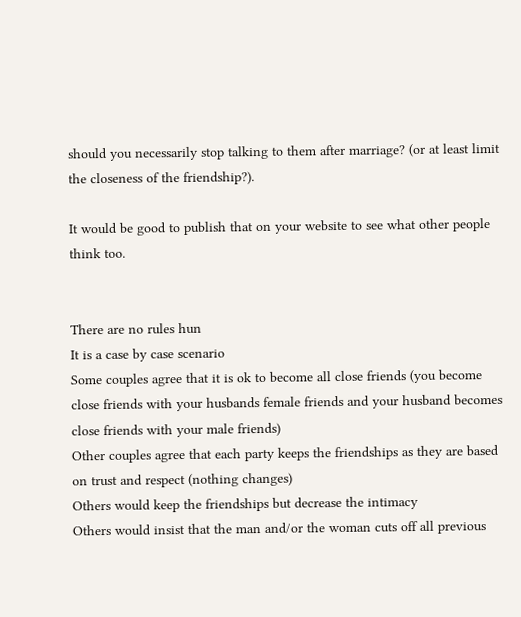should you necessarily stop talking to them after marriage? (or at least limit the closeness of the friendship?).

It would be good to publish that on your website to see what other people think too.


There are no rules hun
It is a case by case scenario
Some couples agree that it is ok to become all close friends (you become close friends with your husbands female friends and your husband becomes close friends with your male friends)
Other couples agree that each party keeps the friendships as they are based on trust and respect (nothing changes)
Others would keep the friendships but decrease the intimacy
Others would insist that the man and/or the woman cuts off all previous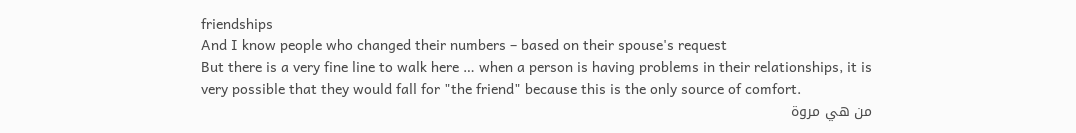friendships
And I know people who changed their numbers – based on their spouse's request
But there is a very fine line to walk here … when a person is having problems in their relationships, it is very possible that they would fall for "the friend" because this is the only source of comfort.
من هي مروة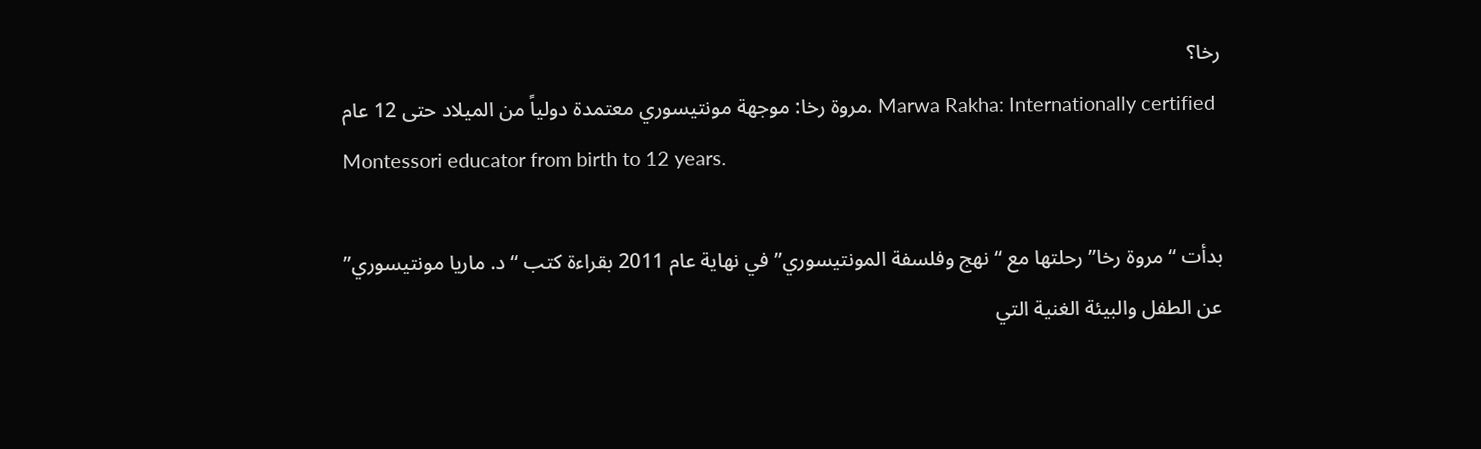رخا؟
مروة رخا: موجهة مونتيسوري معتمدة دولياً من الميلاد حتى 12 عام. Marwa Rakha: Internationally certified Montessori educator from birth to 12 years.

بدأت “مروة رخا” رحلتها مع “نهج وفلسفة المونتيسوري” في نهاية عام 2011 بقراءة كتب “د. ماريا مونتيسوري” عن الطفل والبيئة الغنية التي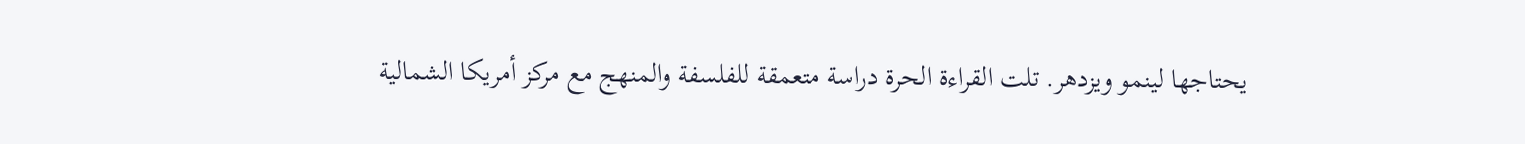يحتاجها لينمو ويزدهر. تلت القراءة الحرة دراسة متعمقة للفلسفة والمنهج مع مركز أمريكا الشمالية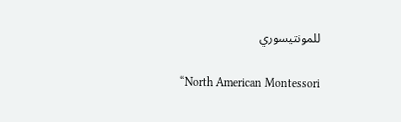للمونتيسوري

“North American Montessori